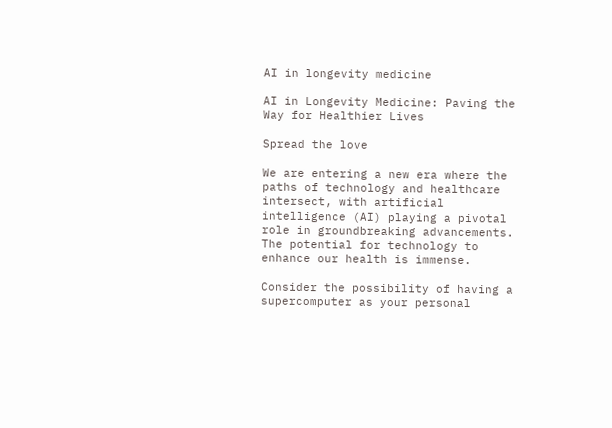AI in longevity medicine

AI in Longevity Medicine: Paving the Way for Healthier Lives

Spread the love

We are entering a new era where the paths of technology and healthcare intersect, with artificial intelligence (AI) playing a pivotal role in groundbreaking advancements. The potential for technology to enhance our health is immense.

Consider the possibility of having a supercomputer as your personal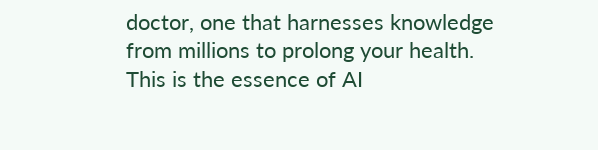doctor, one that harnesses knowledge from millions to prolong your health. This is the essence of AI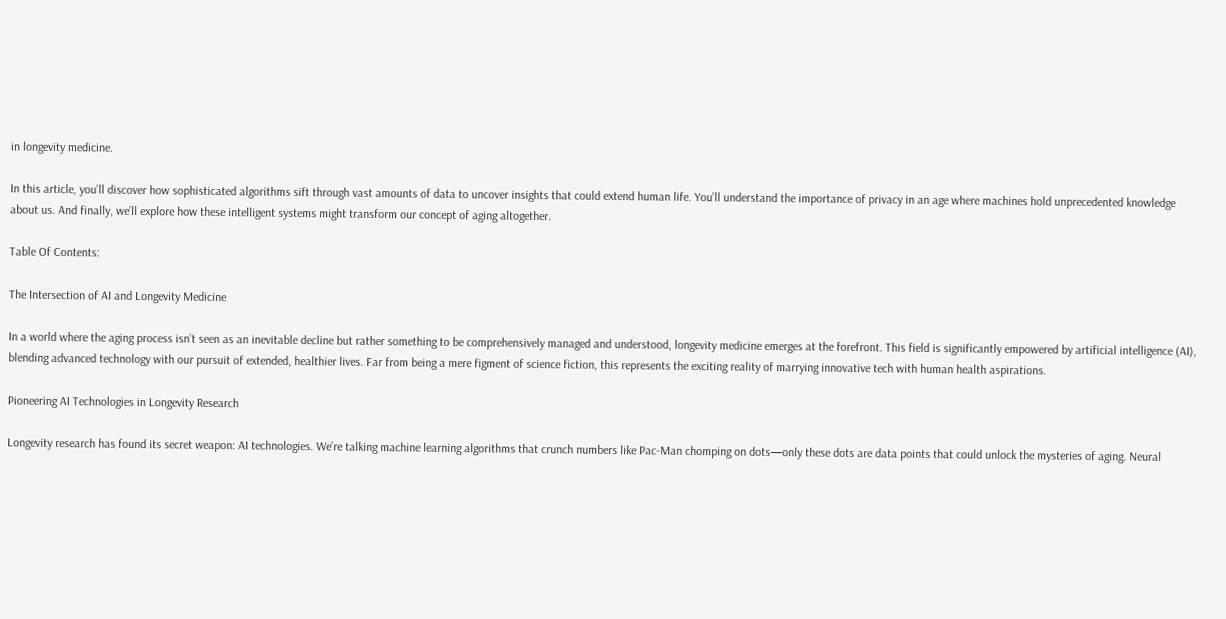in longevity medicine.

In this article, you’ll discover how sophisticated algorithms sift through vast amounts of data to uncover insights that could extend human life. You’ll understand the importance of privacy in an age where machines hold unprecedented knowledge about us. And finally, we’ll explore how these intelligent systems might transform our concept of aging altogether.

Table Of Contents:

The Intersection of AI and Longevity Medicine

In a world where the aging process isn’t seen as an inevitable decline but rather something to be comprehensively managed and understood, longevity medicine emerges at the forefront. This field is significantly empowered by artificial intelligence (AI), blending advanced technology with our pursuit of extended, healthier lives. Far from being a mere figment of science fiction, this represents the exciting reality of marrying innovative tech with human health aspirations.

Pioneering AI Technologies in Longevity Research

Longevity research has found its secret weapon: AI technologies. We’re talking machine learning algorithms that crunch numbers like Pac-Man chomping on dots—only these dots are data points that could unlock the mysteries of aging. Neural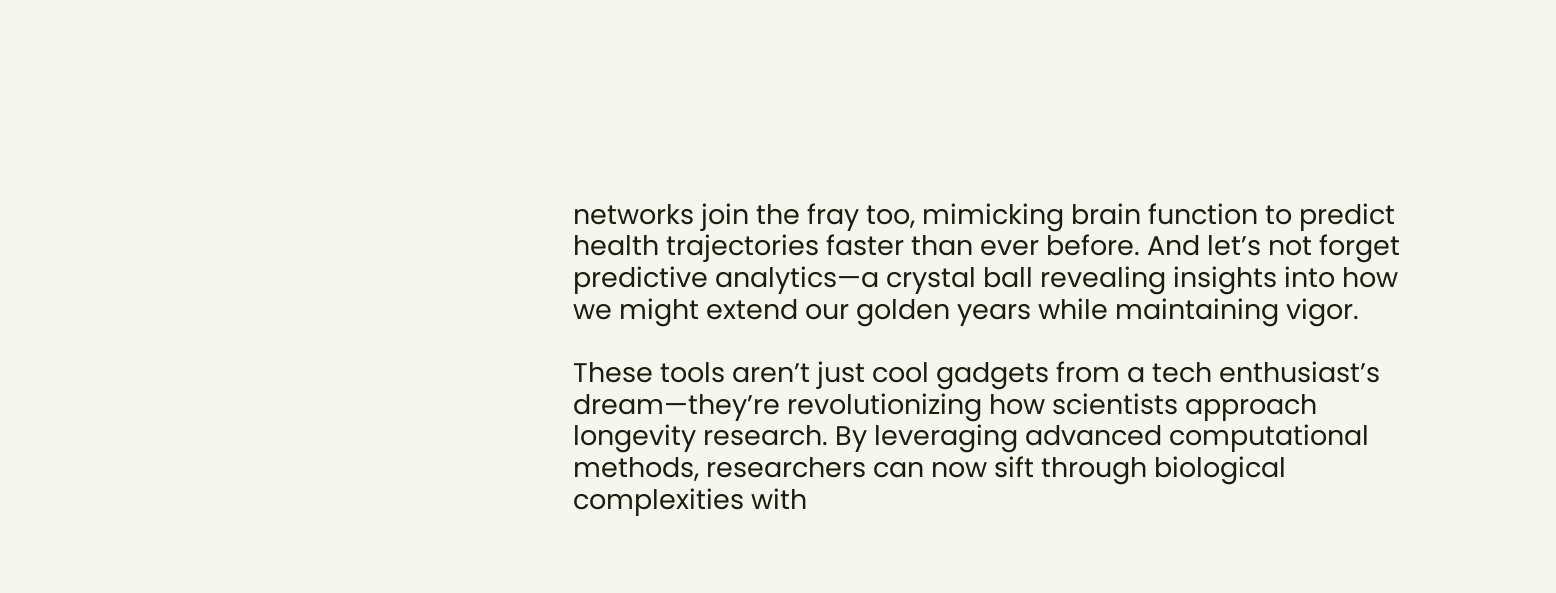networks join the fray too, mimicking brain function to predict health trajectories faster than ever before. And let’s not forget predictive analytics—a crystal ball revealing insights into how we might extend our golden years while maintaining vigor.

These tools aren’t just cool gadgets from a tech enthusiast’s dream—they’re revolutionizing how scientists approach longevity research. By leveraging advanced computational methods, researchers can now sift through biological complexities with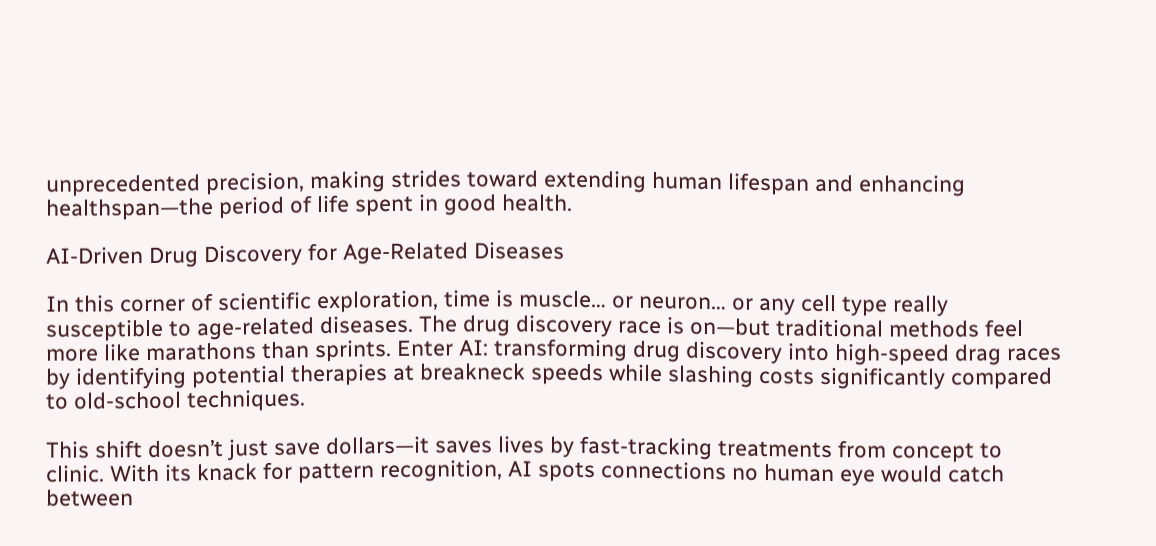unprecedented precision, making strides toward extending human lifespan and enhancing healthspan—the period of life spent in good health.

AI-Driven Drug Discovery for Age-Related Diseases

In this corner of scientific exploration, time is muscle… or neuron… or any cell type really susceptible to age-related diseases. The drug discovery race is on—but traditional methods feel more like marathons than sprints. Enter AI: transforming drug discovery into high-speed drag races by identifying potential therapies at breakneck speeds while slashing costs significantly compared to old-school techniques.

This shift doesn’t just save dollars—it saves lives by fast-tracking treatments from concept to clinic. With its knack for pattern recognition, AI spots connections no human eye would catch between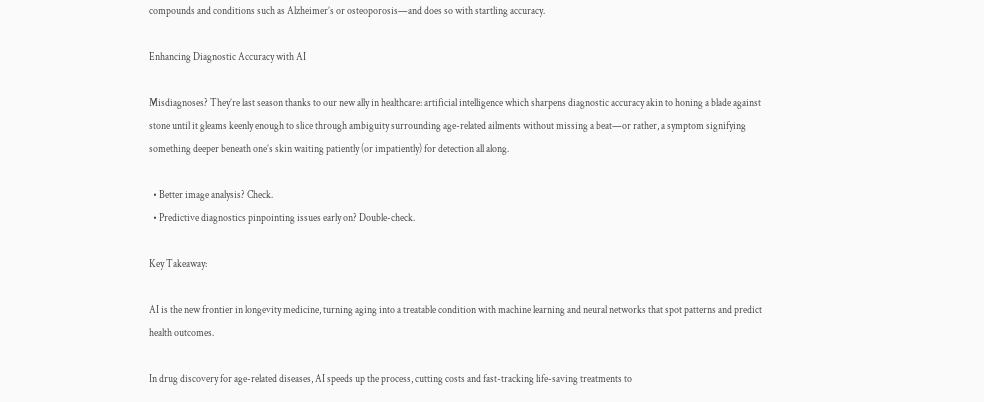compounds and conditions such as Alzheimer’s or osteoporosis—and does so with startling accuracy.

Enhancing Diagnostic Accuracy with AI

Misdiagnoses? They’re last season thanks to our new ally in healthcare: artificial intelligence which sharpens diagnostic accuracy akin to honing a blade against stone until it gleams keenly enough to slice through ambiguity surrounding age-related ailments without missing a beat—or rather, a symptom signifying something deeper beneath one’s skin waiting patiently (or impatiently) for detection all along.

  • Better image analysis? Check.
  • Predictive diagnostics pinpointing issues early on? Double-check.

Key Takeaway:

AI is the new frontier in longevity medicine, turning aging into a treatable condition with machine learning and neural networks that spot patterns and predict health outcomes.

In drug discovery for age-related diseases, AI speeds up the process, cutting costs and fast-tracking life-saving treatments to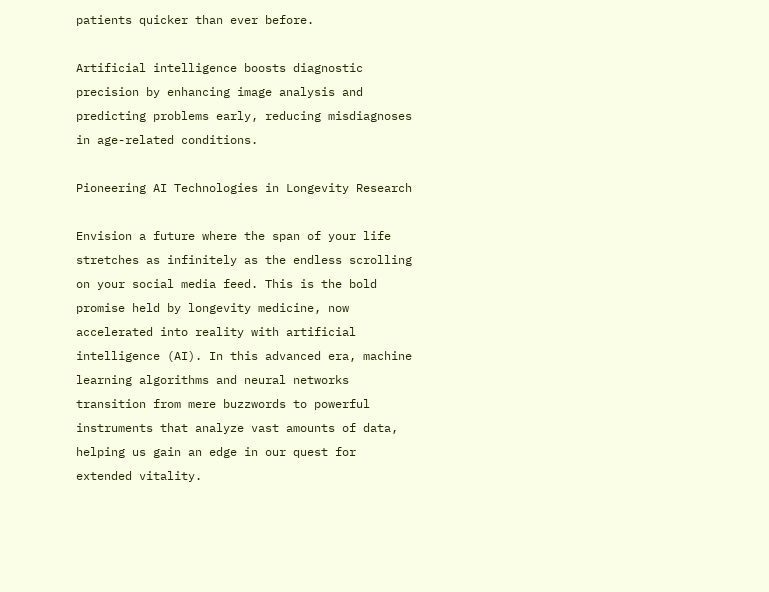patients quicker than ever before.

Artificial intelligence boosts diagnostic precision by enhancing image analysis and predicting problems early, reducing misdiagnoses in age-related conditions.

Pioneering AI Technologies in Longevity Research

Envision a future where the span of your life stretches as infinitely as the endless scrolling on your social media feed. This is the bold promise held by longevity medicine, now accelerated into reality with artificial intelligence (AI). In this advanced era, machine learning algorithms and neural networks transition from mere buzzwords to powerful instruments that analyze vast amounts of data, helping us gain an edge in our quest for extended vitality.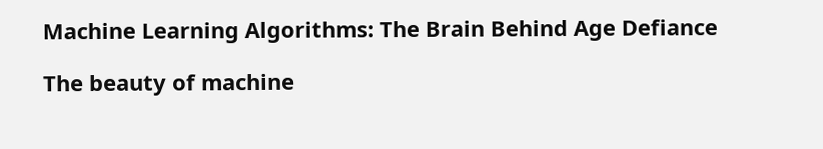Machine Learning Algorithms: The Brain Behind Age Defiance

The beauty of machine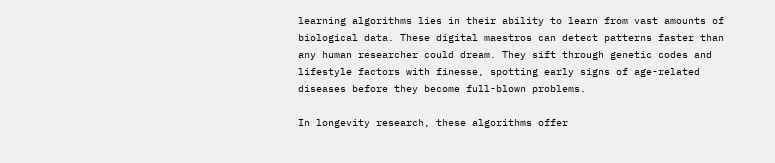learning algorithms lies in their ability to learn from vast amounts of biological data. These digital maestros can detect patterns faster than any human researcher could dream. They sift through genetic codes and lifestyle factors with finesse, spotting early signs of age-related diseases before they become full-blown problems.

In longevity research, these algorithms offer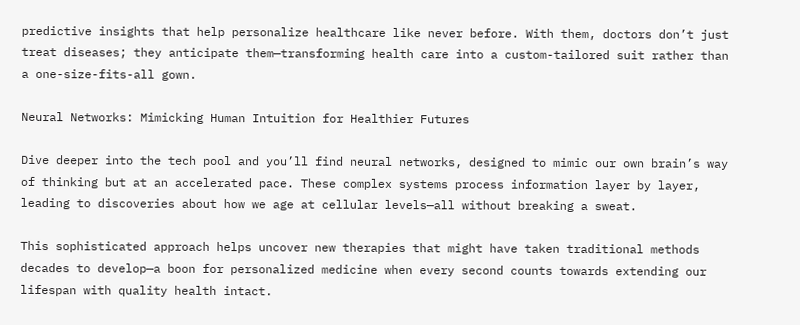predictive insights that help personalize healthcare like never before. With them, doctors don’t just treat diseases; they anticipate them—transforming health care into a custom-tailored suit rather than a one-size-fits-all gown.

Neural Networks: Mimicking Human Intuition for Healthier Futures

Dive deeper into the tech pool and you’ll find neural networks, designed to mimic our own brain’s way of thinking but at an accelerated pace. These complex systems process information layer by layer, leading to discoveries about how we age at cellular levels—all without breaking a sweat.

This sophisticated approach helps uncover new therapies that might have taken traditional methods decades to develop—a boon for personalized medicine when every second counts towards extending our lifespan with quality health intact.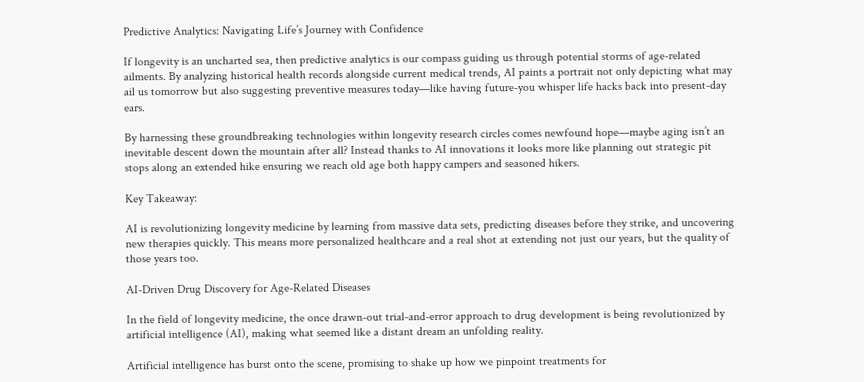Predictive Analytics: Navigating Life’s Journey with Confidence

If longevity is an uncharted sea, then predictive analytics is our compass guiding us through potential storms of age-related ailments. By analyzing historical health records alongside current medical trends, AI paints a portrait not only depicting what may ail us tomorrow but also suggesting preventive measures today—like having future-you whisper life hacks back into present-day ears.

By harnessing these groundbreaking technologies within longevity research circles comes newfound hope—maybe aging isn’t an inevitable descent down the mountain after all? Instead thanks to AI innovations it looks more like planning out strategic pit stops along an extended hike ensuring we reach old age both happy campers and seasoned hikers.

Key Takeaway:

AI is revolutionizing longevity medicine by learning from massive data sets, predicting diseases before they strike, and uncovering new therapies quickly. This means more personalized healthcare and a real shot at extending not just our years, but the quality of those years too.

AI-Driven Drug Discovery for Age-Related Diseases

In the field of longevity medicine, the once drawn-out trial-and-error approach to drug development is being revolutionized by artificial intelligence (AI), making what seemed like a distant dream an unfolding reality.

Artificial intelligence has burst onto the scene, promising to shake up how we pinpoint treatments for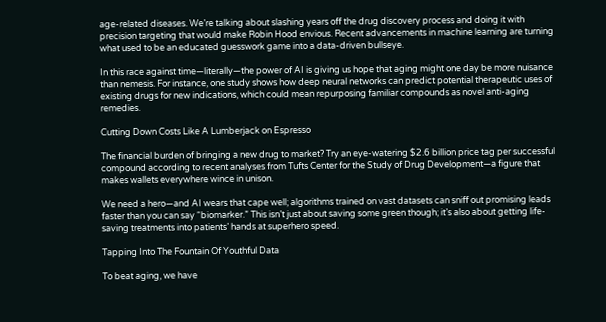age-related diseases. We’re talking about slashing years off the drug discovery process and doing it with precision targeting that would make Robin Hood envious. Recent advancements in machine learning are turning what used to be an educated guesswork game into a data-driven bullseye.

In this race against time—literally—the power of AI is giving us hope that aging might one day be more nuisance than nemesis. For instance, one study shows how deep neural networks can predict potential therapeutic uses of existing drugs for new indications, which could mean repurposing familiar compounds as novel anti-aging remedies.

Cutting Down Costs Like A Lumberjack on Espresso

The financial burden of bringing a new drug to market? Try an eye-watering $2.6 billion price tag per successful compound according to recent analyses from Tufts Center for the Study of Drug Development—a figure that makes wallets everywhere wince in unison.

We need a hero—and AI wears that cape well; algorithms trained on vast datasets can sniff out promising leads faster than you can say “biomarker.” This isn’t just about saving some green though; it’s also about getting life-saving treatments into patients’ hands at superhero speed.

Tapping Into The Fountain Of Youthful Data

To beat aging, we have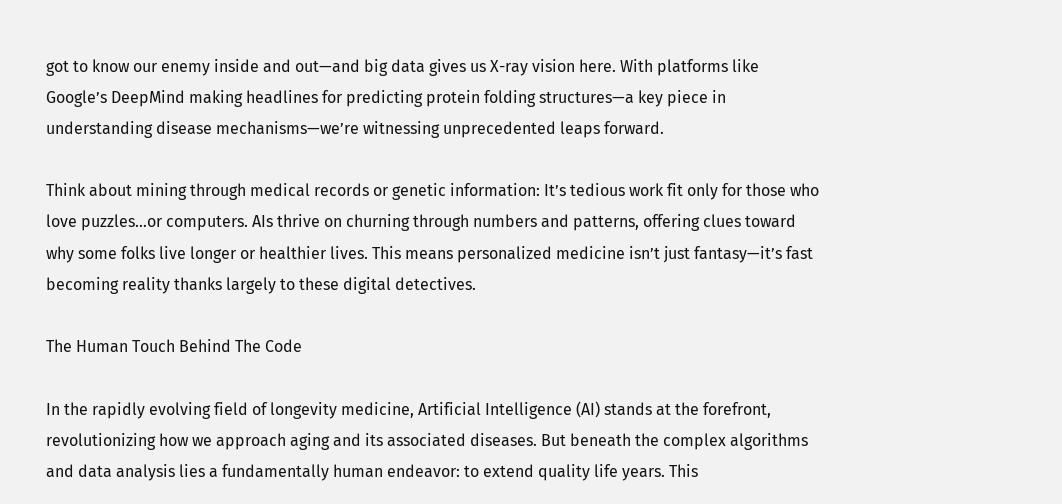got to know our enemy inside and out—and big data gives us X-ray vision here. With platforms like Google’s DeepMind making headlines for predicting protein folding structures—a key piece in understanding disease mechanisms—we’re witnessing unprecedented leaps forward.

Think about mining through medical records or genetic information: It’s tedious work fit only for those who love puzzles…or computers. AIs thrive on churning through numbers and patterns, offering clues toward why some folks live longer or healthier lives. This means personalized medicine isn’t just fantasy—it’s fast becoming reality thanks largely to these digital detectives.

The Human Touch Behind The Code

In the rapidly evolving field of longevity medicine, Artificial Intelligence (AI) stands at the forefront, revolutionizing how we approach aging and its associated diseases. But beneath the complex algorithms and data analysis lies a fundamentally human endeavor: to extend quality life years. This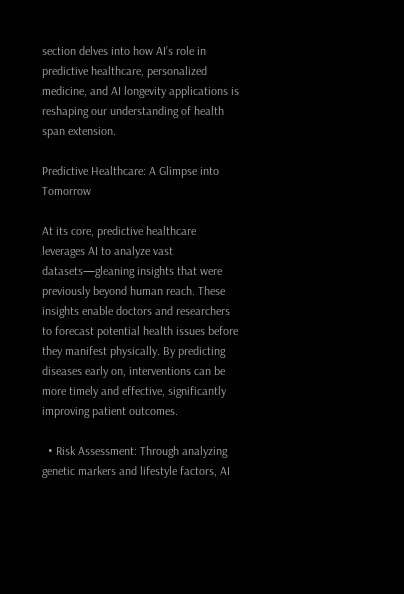section delves into how AI’s role in predictive healthcare, personalized medicine, and AI longevity applications is reshaping our understanding of health span extension.

Predictive Healthcare: A Glimpse into Tomorrow

At its core, predictive healthcare leverages AI to analyze vast datasets—gleaning insights that were previously beyond human reach. These insights enable doctors and researchers to forecast potential health issues before they manifest physically. By predicting diseases early on, interventions can be more timely and effective, significantly improving patient outcomes.

  • Risk Assessment: Through analyzing genetic markers and lifestyle factors, AI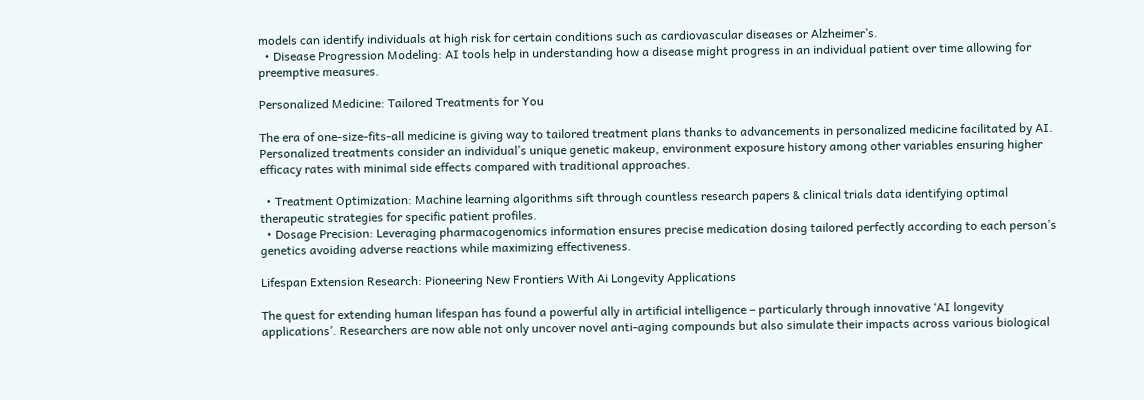models can identify individuals at high risk for certain conditions such as cardiovascular diseases or Alzheimer’s.
  • Disease Progression Modeling: AI tools help in understanding how a disease might progress in an individual patient over time allowing for preemptive measures.

Personalized Medicine: Tailored Treatments for You

The era of one-size-fits-all medicine is giving way to tailored treatment plans thanks to advancements in personalized medicine facilitated by AI. Personalized treatments consider an individual’s unique genetic makeup, environment exposure history among other variables ensuring higher efficacy rates with minimal side effects compared with traditional approaches.

  • Treatment Optimization: Machine learning algorithms sift through countless research papers & clinical trials data identifying optimal therapeutic strategies for specific patient profiles.
  • Dosage Precision: Leveraging pharmacogenomics information ensures precise medication dosing tailored perfectly according to each person’s genetics avoiding adverse reactions while maximizing effectiveness.

Lifespan Extension Research: Pioneering New Frontiers With Ai Longevity Applications

The quest for extending human lifespan has found a powerful ally in artificial intelligence – particularly through innovative ‘AI longevity applications’. Researchers are now able not only uncover novel anti-aging compounds but also simulate their impacts across various biological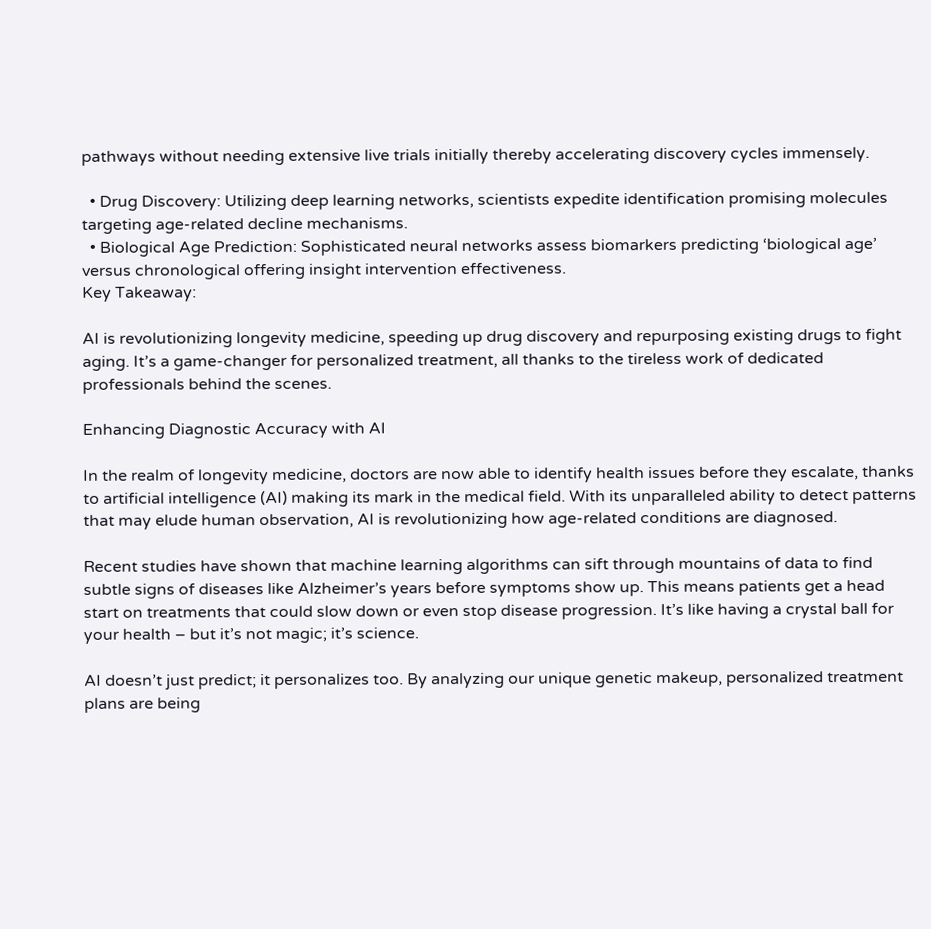pathways without needing extensive live trials initially thereby accelerating discovery cycles immensely.

  • Drug Discovery: Utilizing deep learning networks, scientists expedite identification promising molecules targeting age-related decline mechanisms.
  • Biological Age Prediction: Sophisticated neural networks assess biomarkers predicting ‘biological age’ versus chronological offering insight intervention effectiveness.
Key Takeaway:

AI is revolutionizing longevity medicine, speeding up drug discovery and repurposing existing drugs to fight aging. It’s a game-changer for personalized treatment, all thanks to the tireless work of dedicated professionals behind the scenes.

Enhancing Diagnostic Accuracy with AI

In the realm of longevity medicine, doctors are now able to identify health issues before they escalate, thanks to artificial intelligence (AI) making its mark in the medical field. With its unparalleled ability to detect patterns that may elude human observation, AI is revolutionizing how age-related conditions are diagnosed.

Recent studies have shown that machine learning algorithms can sift through mountains of data to find subtle signs of diseases like Alzheimer’s years before symptoms show up. This means patients get a head start on treatments that could slow down or even stop disease progression. It’s like having a crystal ball for your health – but it’s not magic; it’s science.

AI doesn’t just predict; it personalizes too. By analyzing our unique genetic makeup, personalized treatment plans are being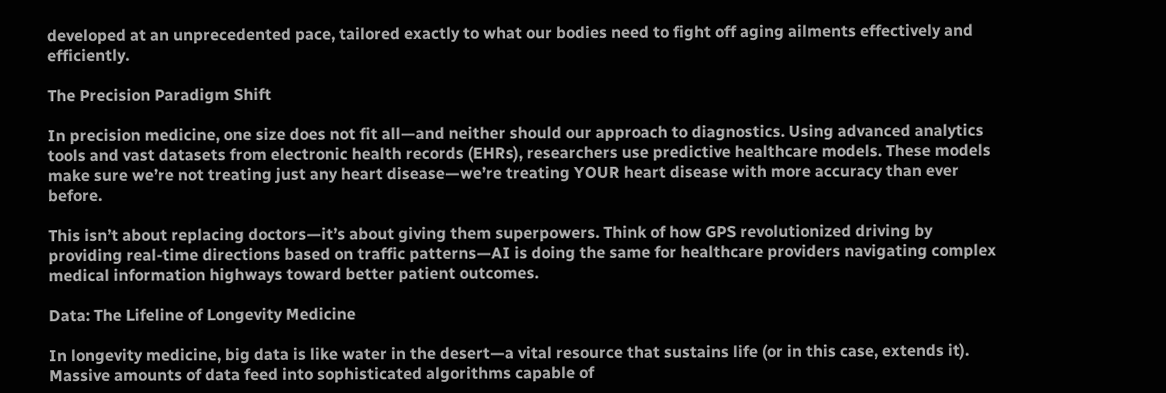developed at an unprecedented pace, tailored exactly to what our bodies need to fight off aging ailments effectively and efficiently.

The Precision Paradigm Shift

In precision medicine, one size does not fit all—and neither should our approach to diagnostics. Using advanced analytics tools and vast datasets from electronic health records (EHRs), researchers use predictive healthcare models. These models make sure we’re not treating just any heart disease—we’re treating YOUR heart disease with more accuracy than ever before.

This isn’t about replacing doctors—it’s about giving them superpowers. Think of how GPS revolutionized driving by providing real-time directions based on traffic patterns—AI is doing the same for healthcare providers navigating complex medical information highways toward better patient outcomes.

Data: The Lifeline of Longevity Medicine

In longevity medicine, big data is like water in the desert—a vital resource that sustains life (or in this case, extends it). Massive amounts of data feed into sophisticated algorithms capable of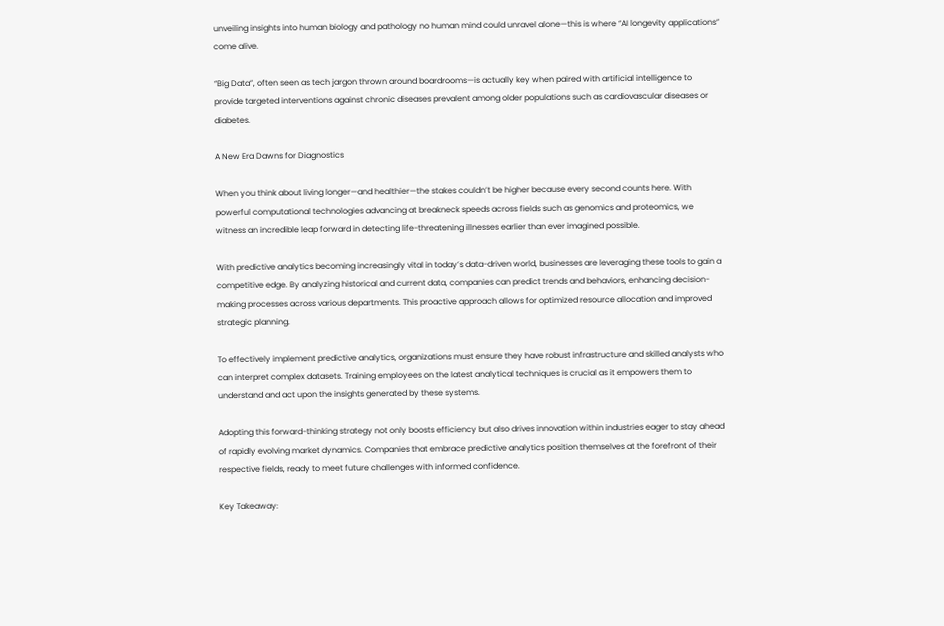unveiling insights into human biology and pathology no human mind could unravel alone—this is where “AI longevity applications” come alive.

“Big Data”, often seen as tech jargon thrown around boardrooms—is actually key when paired with artificial intelligence to provide targeted interventions against chronic diseases prevalent among older populations such as cardiovascular diseases or diabetes.

A New Era Dawns for Diagnostics

When you think about living longer—and healthier—the stakes couldn’t be higher because every second counts here. With powerful computational technologies advancing at breakneck speeds across fields such as genomics and proteomics, we witness an incredible leap forward in detecting life-threatening illnesses earlier than ever imagined possible.

With predictive analytics becoming increasingly vital in today’s data-driven world, businesses are leveraging these tools to gain a competitive edge. By analyzing historical and current data, companies can predict trends and behaviors, enhancing decision-making processes across various departments. This proactive approach allows for optimized resource allocation and improved strategic planning.

To effectively implement predictive analytics, organizations must ensure they have robust infrastructure and skilled analysts who can interpret complex datasets. Training employees on the latest analytical techniques is crucial as it empowers them to understand and act upon the insights generated by these systems.

Adopting this forward-thinking strategy not only boosts efficiency but also drives innovation within industries eager to stay ahead of rapidly evolving market dynamics. Companies that embrace predictive analytics position themselves at the forefront of their respective fields, ready to meet future challenges with informed confidence.

Key Takeaway: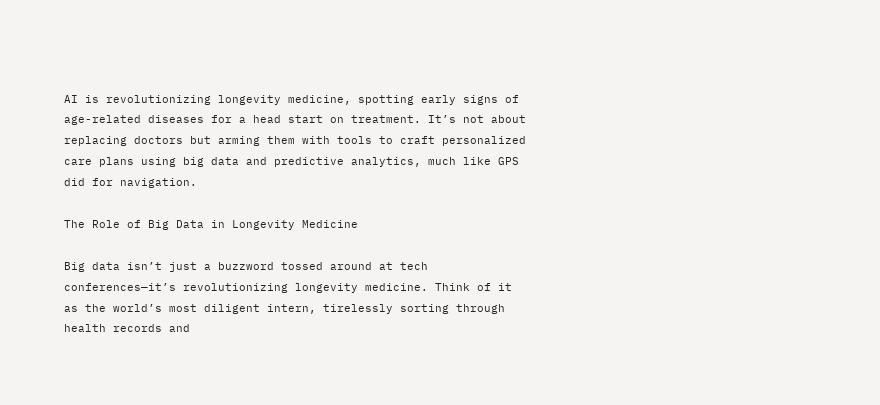AI is revolutionizing longevity medicine, spotting early signs of age-related diseases for a head start on treatment. It’s not about replacing doctors but arming them with tools to craft personalized care plans using big data and predictive analytics, much like GPS did for navigation.

The Role of Big Data in Longevity Medicine

Big data isn’t just a buzzword tossed around at tech conferences—it’s revolutionizing longevity medicine. Think of it as the world’s most diligent intern, tirelessly sorting through health records and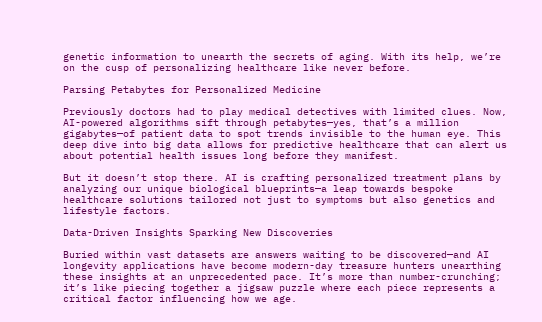genetic information to unearth the secrets of aging. With its help, we’re on the cusp of personalizing healthcare like never before.

Parsing Petabytes for Personalized Medicine

Previously doctors had to play medical detectives with limited clues. Now, AI-powered algorithms sift through petabytes—yes, that’s a million gigabytes—of patient data to spot trends invisible to the human eye. This deep dive into big data allows for predictive healthcare that can alert us about potential health issues long before they manifest.

But it doesn’t stop there. AI is crafting personalized treatment plans by analyzing our unique biological blueprints—a leap towards bespoke healthcare solutions tailored not just to symptoms but also genetics and lifestyle factors.

Data-Driven Insights Sparking New Discoveries

Buried within vast datasets are answers waiting to be discovered—and AI longevity applications have become modern-day treasure hunters unearthing these insights at an unprecedented pace. It’s more than number-crunching; it’s like piecing together a jigsaw puzzle where each piece represents a critical factor influencing how we age.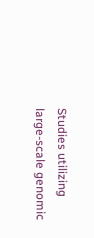Studies utilizing large-scale genomic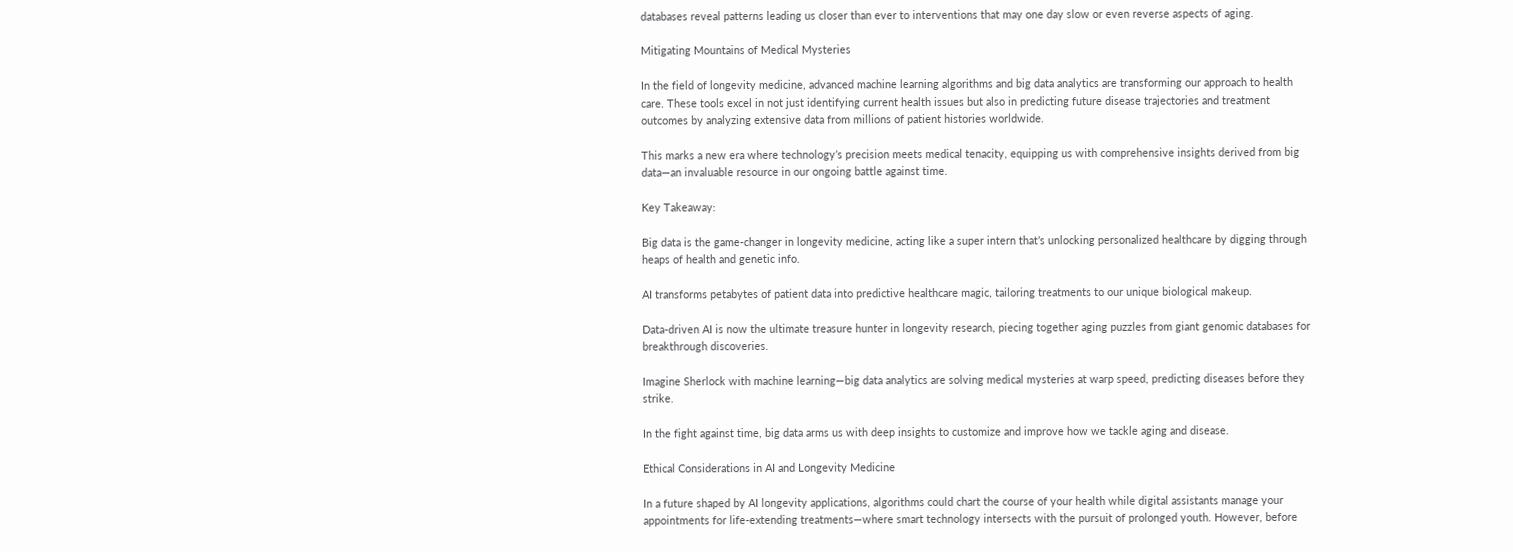databases reveal patterns leading us closer than ever to interventions that may one day slow or even reverse aspects of aging.

Mitigating Mountains of Medical Mysteries

In the field of longevity medicine, advanced machine learning algorithms and big data analytics are transforming our approach to health care. These tools excel in not just identifying current health issues but also in predicting future disease trajectories and treatment outcomes by analyzing extensive data from millions of patient histories worldwide.

This marks a new era where technology’s precision meets medical tenacity, equipping us with comprehensive insights derived from big data—an invaluable resource in our ongoing battle against time.

Key Takeaway:

Big data is the game-changer in longevity medicine, acting like a super intern that’s unlocking personalized healthcare by digging through heaps of health and genetic info.

AI transforms petabytes of patient data into predictive healthcare magic, tailoring treatments to our unique biological makeup.

Data-driven AI is now the ultimate treasure hunter in longevity research, piecing together aging puzzles from giant genomic databases for breakthrough discoveries.

Imagine Sherlock with machine learning—big data analytics are solving medical mysteries at warp speed, predicting diseases before they strike.

In the fight against time, big data arms us with deep insights to customize and improve how we tackle aging and disease.

Ethical Considerations in AI and Longevity Medicine

In a future shaped by AI longevity applications, algorithms could chart the course of your health while digital assistants manage your appointments for life-extending treatments—where smart technology intersects with the pursuit of prolonged youth. However, before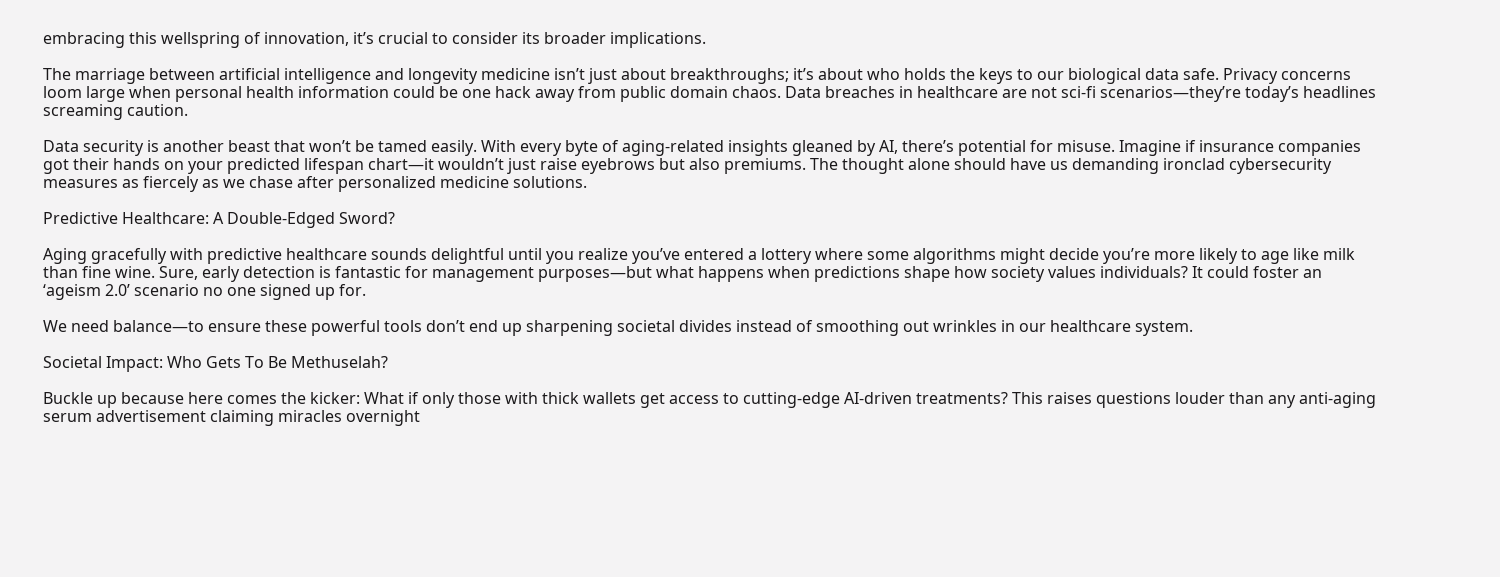embracing this wellspring of innovation, it’s crucial to consider its broader implications.

The marriage between artificial intelligence and longevity medicine isn’t just about breakthroughs; it’s about who holds the keys to our biological data safe. Privacy concerns loom large when personal health information could be one hack away from public domain chaos. Data breaches in healthcare are not sci-fi scenarios—they’re today’s headlines screaming caution.

Data security is another beast that won’t be tamed easily. With every byte of aging-related insights gleaned by AI, there’s potential for misuse. Imagine if insurance companies got their hands on your predicted lifespan chart—it wouldn’t just raise eyebrows but also premiums. The thought alone should have us demanding ironclad cybersecurity measures as fiercely as we chase after personalized medicine solutions.

Predictive Healthcare: A Double-Edged Sword?

Aging gracefully with predictive healthcare sounds delightful until you realize you’ve entered a lottery where some algorithms might decide you’re more likely to age like milk than fine wine. Sure, early detection is fantastic for management purposes—but what happens when predictions shape how society values individuals? It could foster an ‘ageism 2.0’ scenario no one signed up for.

We need balance—to ensure these powerful tools don’t end up sharpening societal divides instead of smoothing out wrinkles in our healthcare system.

Societal Impact: Who Gets To Be Methuselah?

Buckle up because here comes the kicker: What if only those with thick wallets get access to cutting-edge AI-driven treatments? This raises questions louder than any anti-aging serum advertisement claiming miracles overnight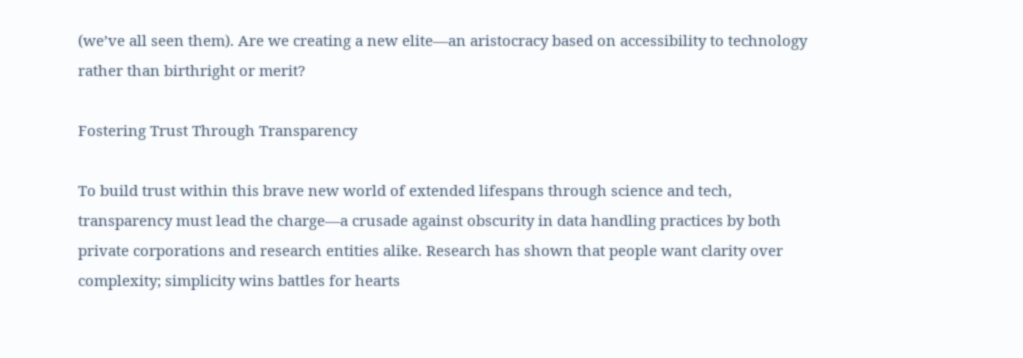(we’ve all seen them). Are we creating a new elite—an aristocracy based on accessibility to technology rather than birthright or merit?

Fostering Trust Through Transparency

To build trust within this brave new world of extended lifespans through science and tech, transparency must lead the charge—a crusade against obscurity in data handling practices by both private corporations and research entities alike. Research has shown that people want clarity over complexity; simplicity wins battles for hearts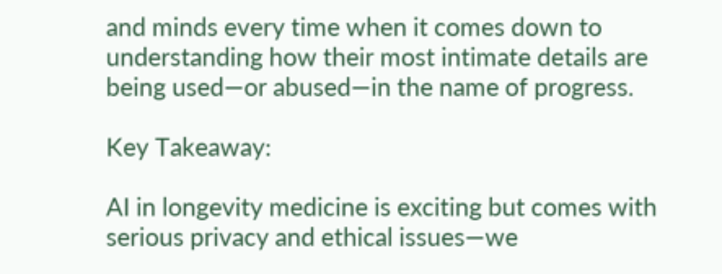and minds every time when it comes down to understanding how their most intimate details are being used—or abused—in the name of progress.

Key Takeaway:

AI in longevity medicine is exciting but comes with serious privacy and ethical issues—we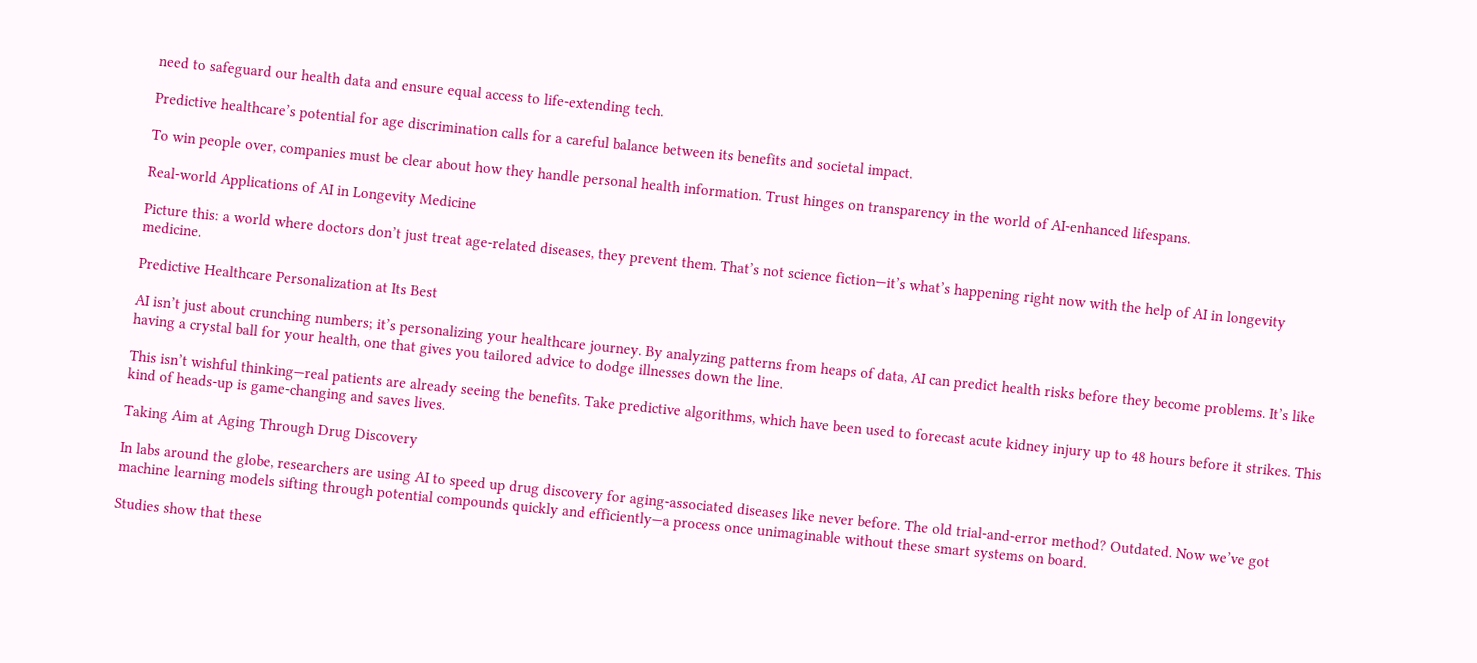need to safeguard our health data and ensure equal access to life-extending tech.

Predictive healthcare’s potential for age discrimination calls for a careful balance between its benefits and societal impact.

To win people over, companies must be clear about how they handle personal health information. Trust hinges on transparency in the world of AI-enhanced lifespans.

Real-world Applications of AI in Longevity Medicine

Picture this: a world where doctors don’t just treat age-related diseases, they prevent them. That’s not science fiction—it’s what’s happening right now with the help of AI in longevity medicine.

Predictive Healthcare Personalization at Its Best

AI isn’t just about crunching numbers; it’s personalizing your healthcare journey. By analyzing patterns from heaps of data, AI can predict health risks before they become problems. It’s like having a crystal ball for your health, one that gives you tailored advice to dodge illnesses down the line.

This isn’t wishful thinking—real patients are already seeing the benefits. Take predictive algorithms, which have been used to forecast acute kidney injury up to 48 hours before it strikes. This kind of heads-up is game-changing and saves lives.

Taking Aim at Aging Through Drug Discovery

In labs around the globe, researchers are using AI to speed up drug discovery for aging-associated diseases like never before. The old trial-and-error method? Outdated. Now we’ve got machine learning models sifting through potential compounds quickly and efficiently—a process once unimaginable without these smart systems on board.

Studies show that these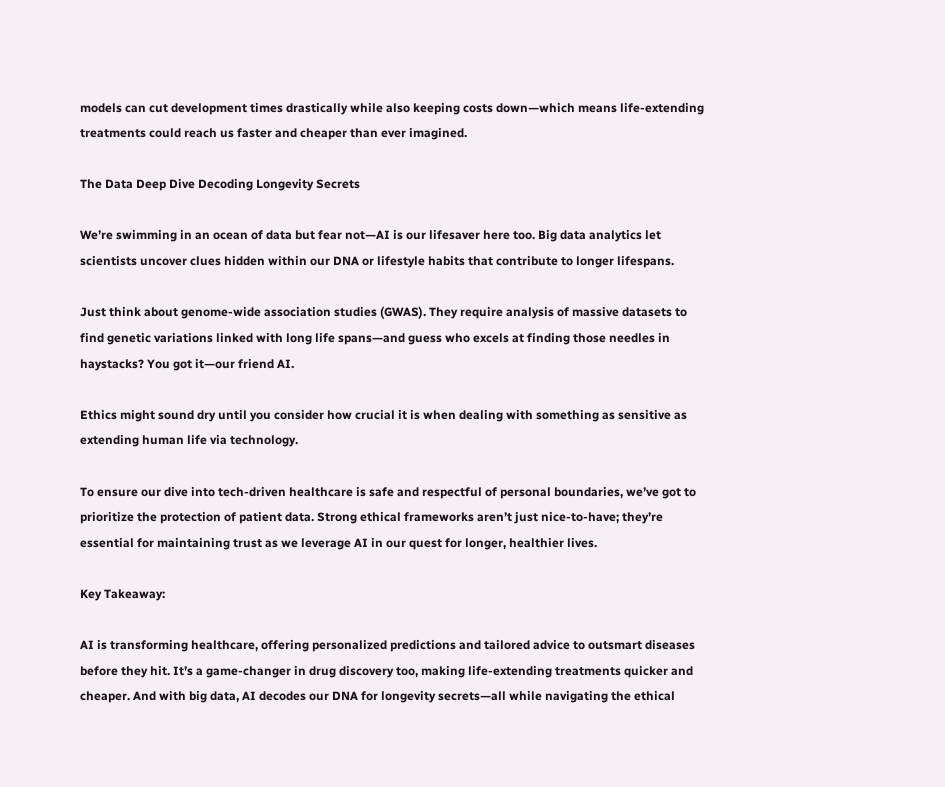models can cut development times drastically while also keeping costs down—which means life-extending treatments could reach us faster and cheaper than ever imagined.

The Data Deep Dive Decoding Longevity Secrets

We’re swimming in an ocean of data but fear not—AI is our lifesaver here too. Big data analytics let scientists uncover clues hidden within our DNA or lifestyle habits that contribute to longer lifespans.

Just think about genome-wide association studies (GWAS). They require analysis of massive datasets to find genetic variations linked with long life spans—and guess who excels at finding those needles in haystacks? You got it—our friend AI.

Ethics might sound dry until you consider how crucial it is when dealing with something as sensitive as extending human life via technology.

To ensure our dive into tech-driven healthcare is safe and respectful of personal boundaries, we’ve got to prioritize the protection of patient data. Strong ethical frameworks aren’t just nice-to-have; they’re essential for maintaining trust as we leverage AI in our quest for longer, healthier lives.

Key Takeaway:

AI is transforming healthcare, offering personalized predictions and tailored advice to outsmart diseases before they hit. It’s a game-changer in drug discovery too, making life-extending treatments quicker and cheaper. And with big data, AI decodes our DNA for longevity secrets—all while navigating the ethical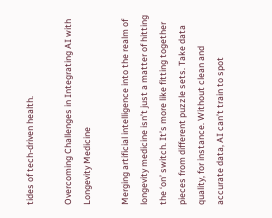tides of tech-driven health.

Overcoming Challenges in Integrating AI with Longevity Medicine

Merging artificial intelligence into the realm of longevity medicine isn’t just a matter of hitting the ‘on’ switch. It’s more like fitting together pieces from different puzzle sets. Take data quality, for instance. Without clean and accurate data, AI can’t train to spot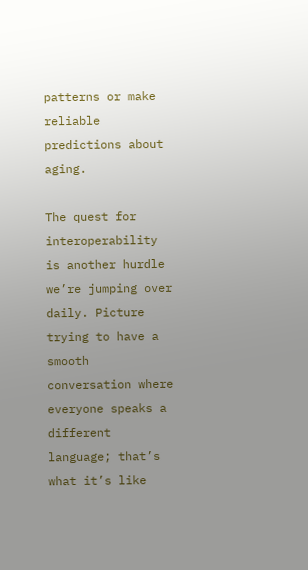patterns or make reliable predictions about aging.

The quest for interoperability is another hurdle we’re jumping over daily. Picture trying to have a smooth conversation where everyone speaks a different language; that’s what it’s like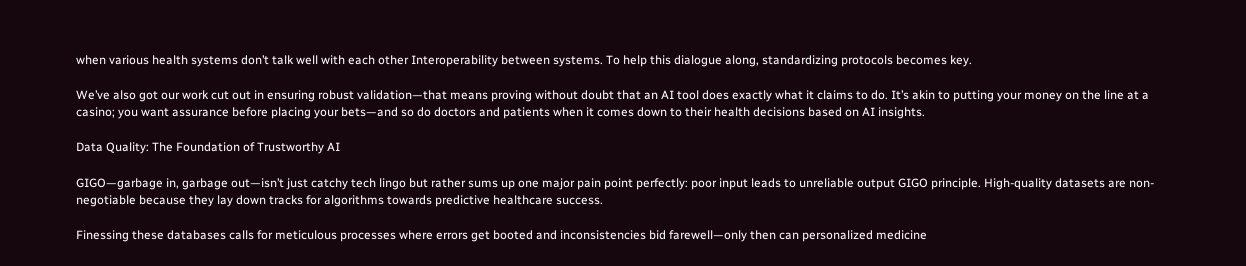when various health systems don’t talk well with each other Interoperability between systems. To help this dialogue along, standardizing protocols becomes key.

We’ve also got our work cut out in ensuring robust validation—that means proving without doubt that an AI tool does exactly what it claims to do. It’s akin to putting your money on the line at a casino; you want assurance before placing your bets—and so do doctors and patients when it comes down to their health decisions based on AI insights.

Data Quality: The Foundation of Trustworthy AI

GIGO—garbage in, garbage out—isn’t just catchy tech lingo but rather sums up one major pain point perfectly: poor input leads to unreliable output GIGO principle. High-quality datasets are non-negotiable because they lay down tracks for algorithms towards predictive healthcare success.

Finessing these databases calls for meticulous processes where errors get booted and inconsistencies bid farewell—only then can personalized medicine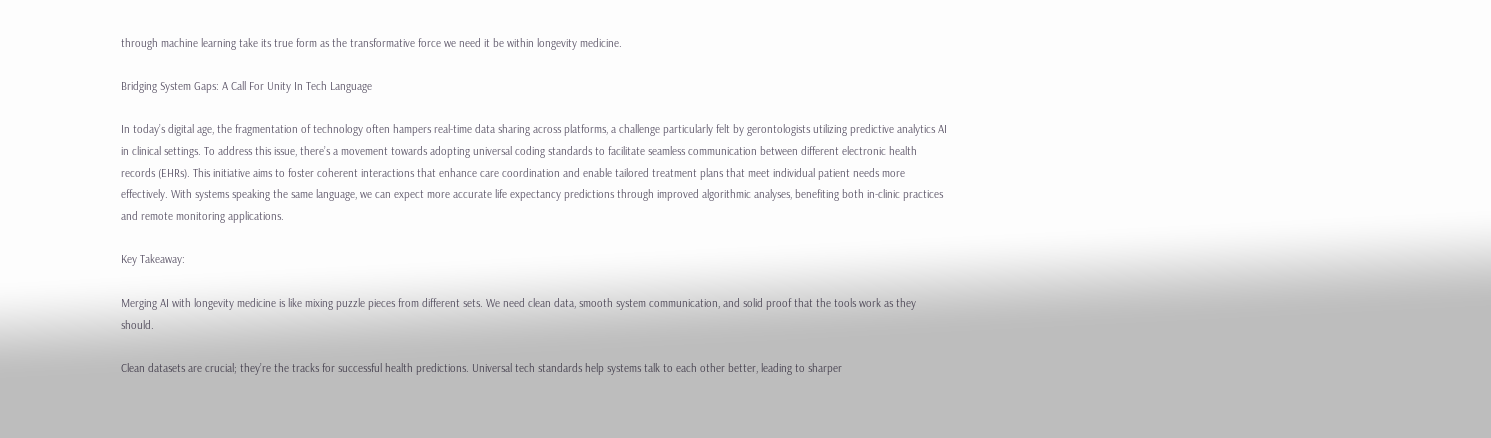through machine learning take its true form as the transformative force we need it be within longevity medicine.

Bridging System Gaps: A Call For Unity In Tech Language

In today’s digital age, the fragmentation of technology often hampers real-time data sharing across platforms, a challenge particularly felt by gerontologists utilizing predictive analytics AI in clinical settings. To address this issue, there’s a movement towards adopting universal coding standards to facilitate seamless communication between different electronic health records (EHRs). This initiative aims to foster coherent interactions that enhance care coordination and enable tailored treatment plans that meet individual patient needs more effectively. With systems speaking the same language, we can expect more accurate life expectancy predictions through improved algorithmic analyses, benefiting both in-clinic practices and remote monitoring applications.

Key Takeaway:

Merging AI with longevity medicine is like mixing puzzle pieces from different sets. We need clean data, smooth system communication, and solid proof that the tools work as they should.

Clean datasets are crucial; they’re the tracks for successful health predictions. Universal tech standards help systems talk to each other better, leading to sharper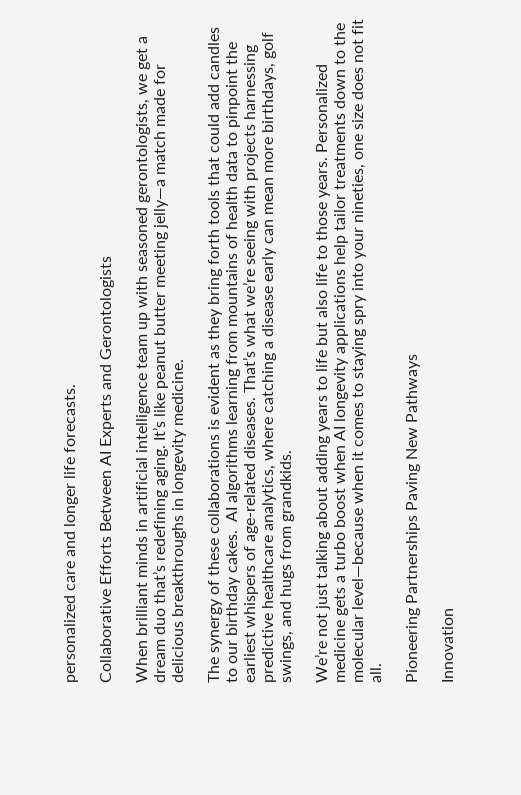personalized care and longer life forecasts.

Collaborative Efforts Between AI Experts and Gerontologists

When brilliant minds in artificial intelligence team up with seasoned gerontologists, we get a dream duo that’s redefining aging. It’s like peanut butter meeting jelly—a match made for delicious breakthroughs in longevity medicine.

The synergy of these collaborations is evident as they bring forth tools that could add candles to our birthday cakes.  AI algorithms learning from mountains of health data to pinpoint the earliest whispers of age-related diseases. That’s what we’re seeing with projects harnessing predictive healthcare analytics, where catching a disease early can mean more birthdays, golf swings, and hugs from grandkids.

We’re not just talking about adding years to life but also life to those years. Personalized medicine gets a turbo boost when AI longevity applications help tailor treatments down to the molecular level—because when it comes to staying spry into your nineties, one size does not fit all.

Pioneering Partnerships Paving New Pathways

Innovation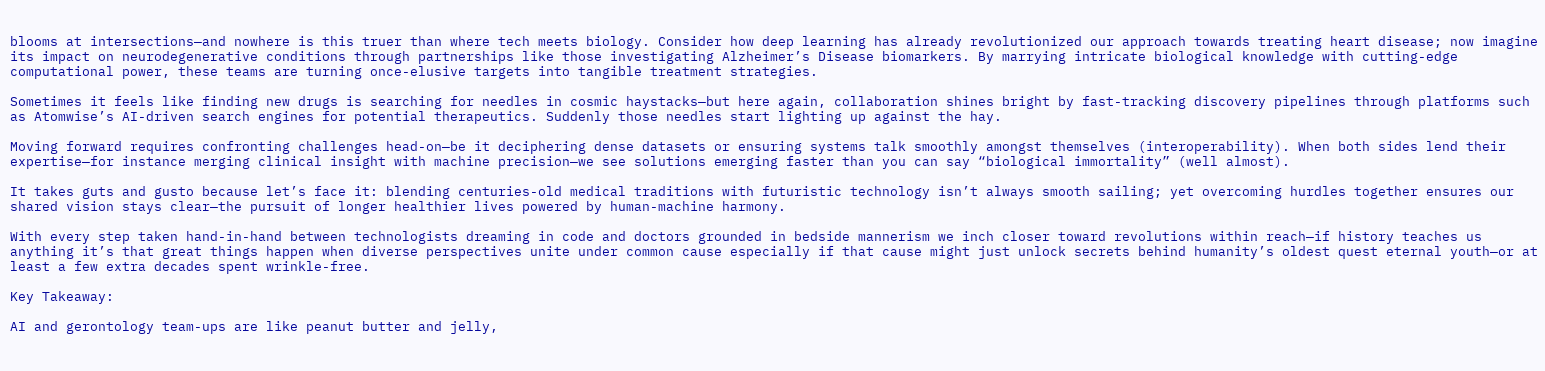blooms at intersections—and nowhere is this truer than where tech meets biology. Consider how deep learning has already revolutionized our approach towards treating heart disease; now imagine its impact on neurodegenerative conditions through partnerships like those investigating Alzheimer’s Disease biomarkers. By marrying intricate biological knowledge with cutting-edge computational power, these teams are turning once-elusive targets into tangible treatment strategies.

Sometimes it feels like finding new drugs is searching for needles in cosmic haystacks—but here again, collaboration shines bright by fast-tracking discovery pipelines through platforms such as Atomwise’s AI-driven search engines for potential therapeutics. Suddenly those needles start lighting up against the hay.

Moving forward requires confronting challenges head-on—be it deciphering dense datasets or ensuring systems talk smoothly amongst themselves (interoperability). When both sides lend their expertise—for instance merging clinical insight with machine precision—we see solutions emerging faster than you can say “biological immortality” (well almost).

It takes guts and gusto because let’s face it: blending centuries-old medical traditions with futuristic technology isn’t always smooth sailing; yet overcoming hurdles together ensures our shared vision stays clear—the pursuit of longer healthier lives powered by human-machine harmony.

With every step taken hand-in-hand between technologists dreaming in code and doctors grounded in bedside mannerism we inch closer toward revolutions within reach—if history teaches us anything it’s that great things happen when diverse perspectives unite under common cause especially if that cause might just unlock secrets behind humanity’s oldest quest eternal youth—or at least a few extra decades spent wrinkle-free.

Key Takeaway:

AI and gerontology team-ups are like peanut butter and jelly,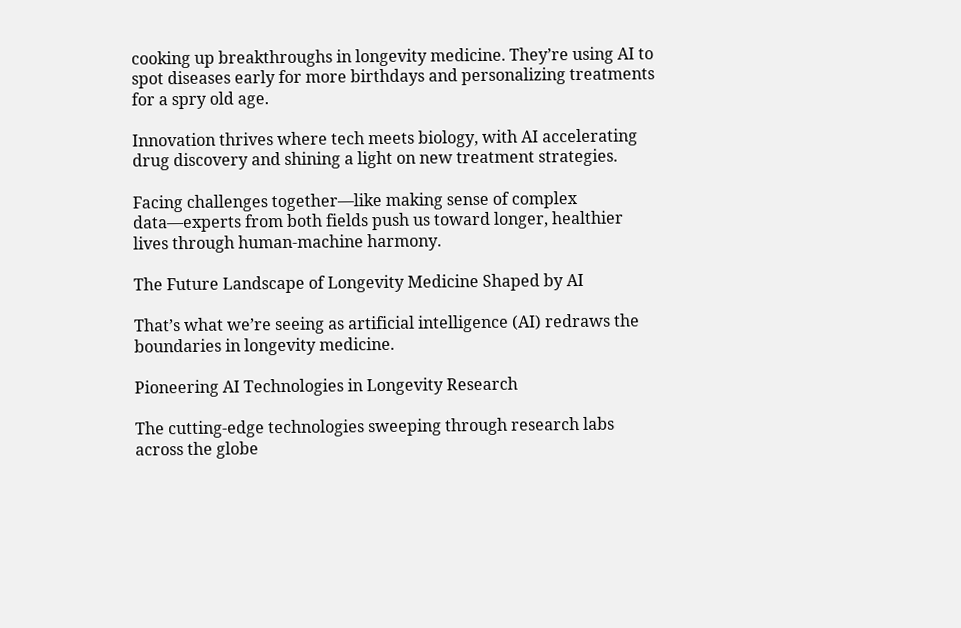cooking up breakthroughs in longevity medicine. They’re using AI to spot diseases early for more birthdays and personalizing treatments for a spry old age.

Innovation thrives where tech meets biology, with AI accelerating drug discovery and shining a light on new treatment strategies.

Facing challenges together—like making sense of complex data—experts from both fields push us toward longer, healthier lives through human-machine harmony.

The Future Landscape of Longevity Medicine Shaped by AI

That’s what we’re seeing as artificial intelligence (AI) redraws the boundaries in longevity medicine.

Pioneering AI Technologies in Longevity Research

The cutting-edge technologies sweeping through research labs across the globe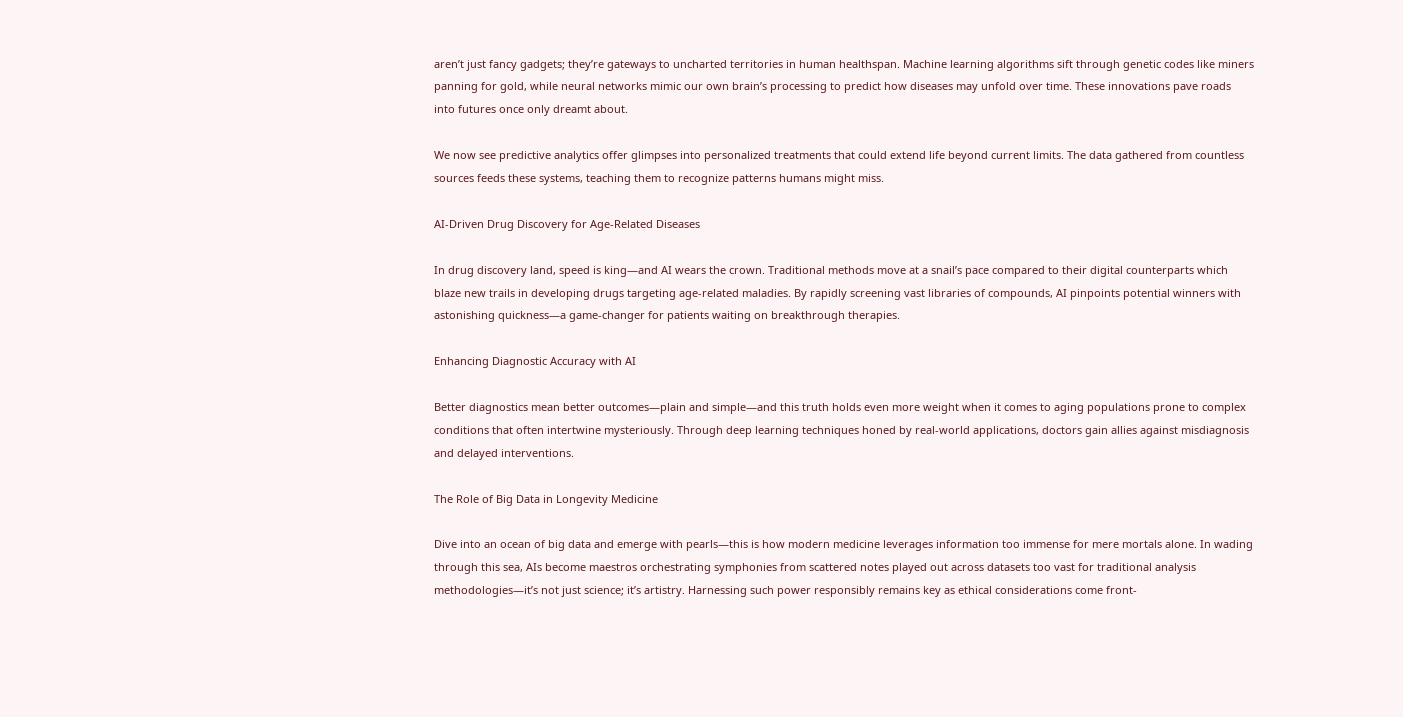aren’t just fancy gadgets; they’re gateways to uncharted territories in human healthspan. Machine learning algorithms sift through genetic codes like miners panning for gold, while neural networks mimic our own brain’s processing to predict how diseases may unfold over time. These innovations pave roads into futures once only dreamt about.

We now see predictive analytics offer glimpses into personalized treatments that could extend life beyond current limits. The data gathered from countless sources feeds these systems, teaching them to recognize patterns humans might miss.

AI-Driven Drug Discovery for Age-Related Diseases

In drug discovery land, speed is king—and AI wears the crown. Traditional methods move at a snail’s pace compared to their digital counterparts which blaze new trails in developing drugs targeting age-related maladies. By rapidly screening vast libraries of compounds, AI pinpoints potential winners with astonishing quickness—a game-changer for patients waiting on breakthrough therapies.

Enhancing Diagnostic Accuracy with AI

Better diagnostics mean better outcomes—plain and simple—and this truth holds even more weight when it comes to aging populations prone to complex conditions that often intertwine mysteriously. Through deep learning techniques honed by real-world applications, doctors gain allies against misdiagnosis and delayed interventions.

The Role of Big Data in Longevity Medicine

Dive into an ocean of big data and emerge with pearls—this is how modern medicine leverages information too immense for mere mortals alone. In wading through this sea, AIs become maestros orchestrating symphonies from scattered notes played out across datasets too vast for traditional analysis methodologies—it’s not just science; it’s artistry. Harnessing such power responsibly remains key as ethical considerations come front-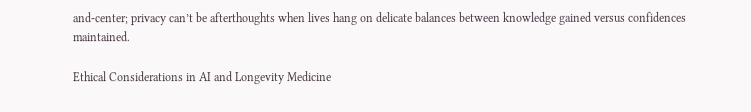and-center; privacy can’t be afterthoughts when lives hang on delicate balances between knowledge gained versus confidences maintained.

Ethical Considerations in AI and Longevity Medicine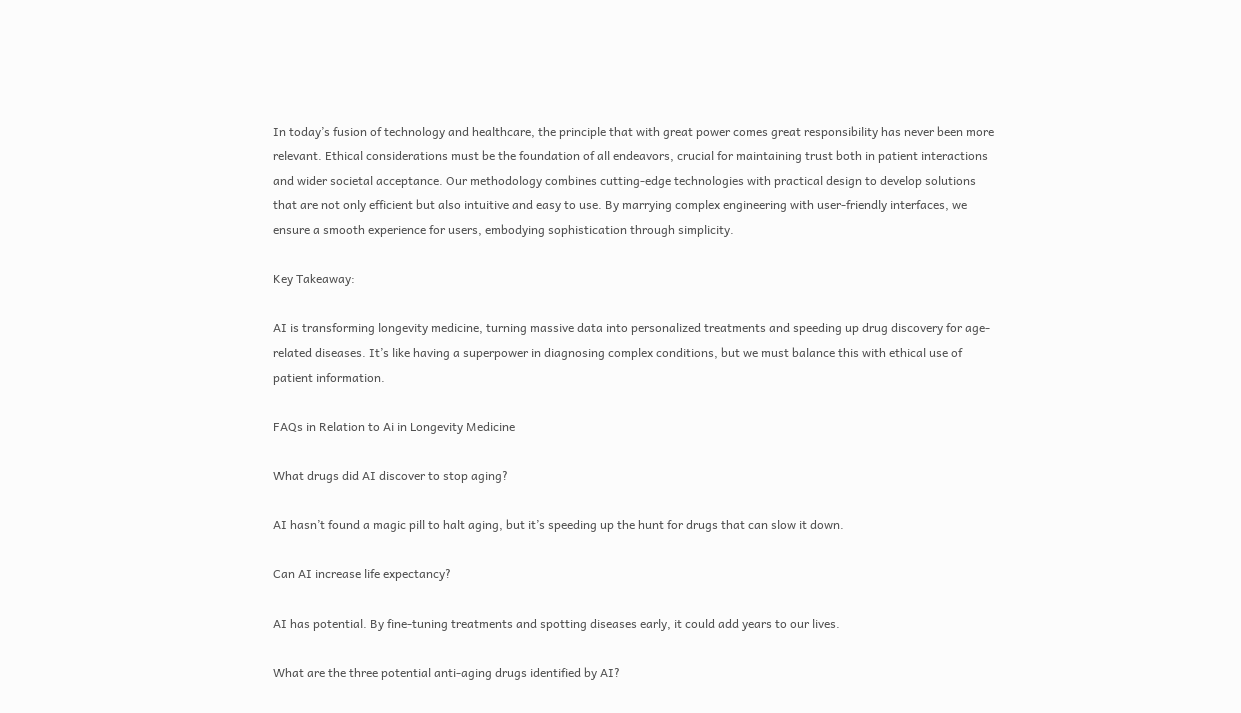In today’s fusion of technology and healthcare, the principle that with great power comes great responsibility has never been more relevant. Ethical considerations must be the foundation of all endeavors, crucial for maintaining trust both in patient interactions and wider societal acceptance. Our methodology combines cutting-edge technologies with practical design to develop solutions that are not only efficient but also intuitive and easy to use. By marrying complex engineering with user-friendly interfaces, we ensure a smooth experience for users, embodying sophistication through simplicity.

Key Takeaway:

AI is transforming longevity medicine, turning massive data into personalized treatments and speeding up drug discovery for age-related diseases. It’s like having a superpower in diagnosing complex conditions, but we must balance this with ethical use of patient information.

FAQs in Relation to Ai in Longevity Medicine

What drugs did AI discover to stop aging?

AI hasn’t found a magic pill to halt aging, but it’s speeding up the hunt for drugs that can slow it down.

Can AI increase life expectancy?

AI has potential. By fine-tuning treatments and spotting diseases early, it could add years to our lives.

What are the three potential anti-aging drugs identified by AI?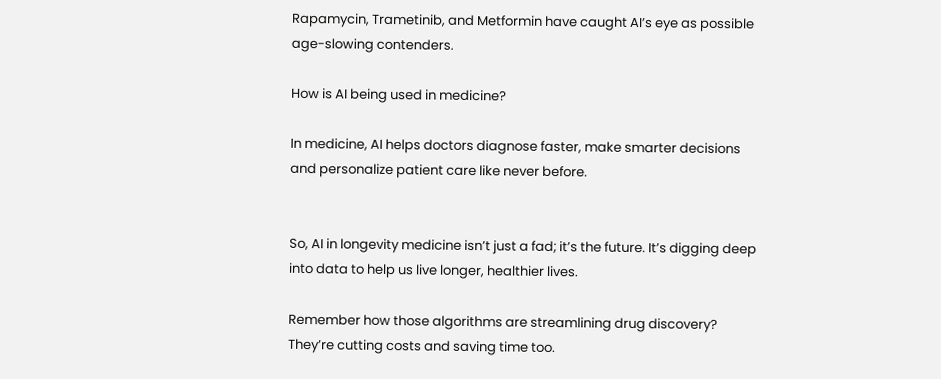Rapamycin, Trametinib, and Metformin have caught AI’s eye as possible age-slowing contenders.

How is AI being used in medicine?

In medicine, AI helps doctors diagnose faster, make smarter decisions and personalize patient care like never before.


So, AI in longevity medicine isn’t just a fad; it’s the future. It’s digging deep into data to help us live longer, healthier lives.

Remember how those algorithms are streamlining drug discovery? They’re cutting costs and saving time too.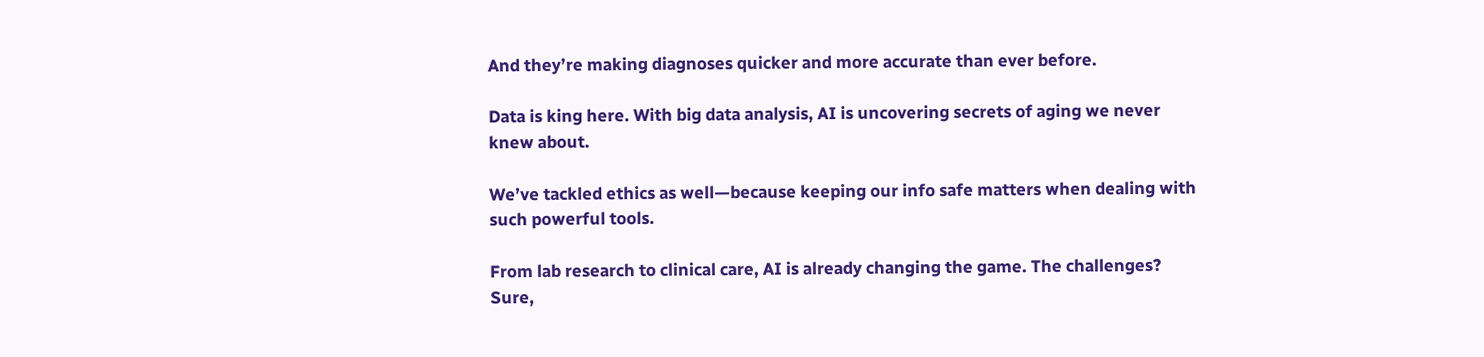And they’re making diagnoses quicker and more accurate than ever before.

Data is king here. With big data analysis, AI is uncovering secrets of aging we never knew about.

We’ve tackled ethics as well—because keeping our info safe matters when dealing with such powerful tools.

From lab research to clinical care, AI is already changing the game. The challenges? Sure,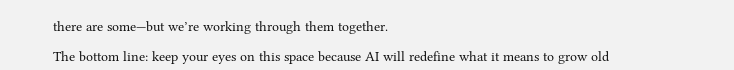there are some—but we’re working through them together.

The bottom line: keep your eyes on this space because AI will redefine what it means to grow old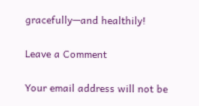gracefully—and healthily!

Leave a Comment

Your email address will not be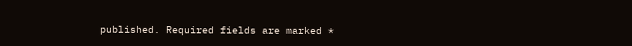published. Required fields are marked *